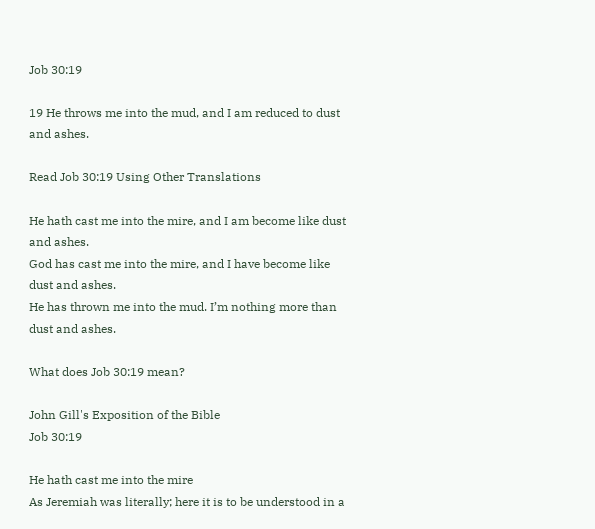Job 30:19

19 He throws me into the mud, and I am reduced to dust and ashes.

Read Job 30:19 Using Other Translations

He hath cast me into the mire, and I am become like dust and ashes.
God has cast me into the mire, and I have become like dust and ashes.
He has thrown me into the mud. I’m nothing more than dust and ashes.

What does Job 30:19 mean?

John Gill's Exposition of the Bible
Job 30:19

He hath cast me into the mire
As Jeremiah was literally; here it is to be understood in a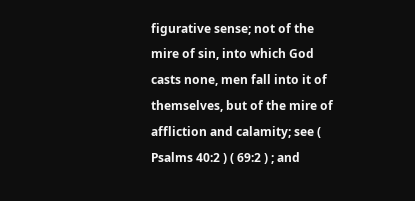figurative sense; not of the mire of sin, into which God casts none, men fall into it of themselves, but of the mire of affliction and calamity; see ( Psalms 40:2 ) ( 69:2 ) ; and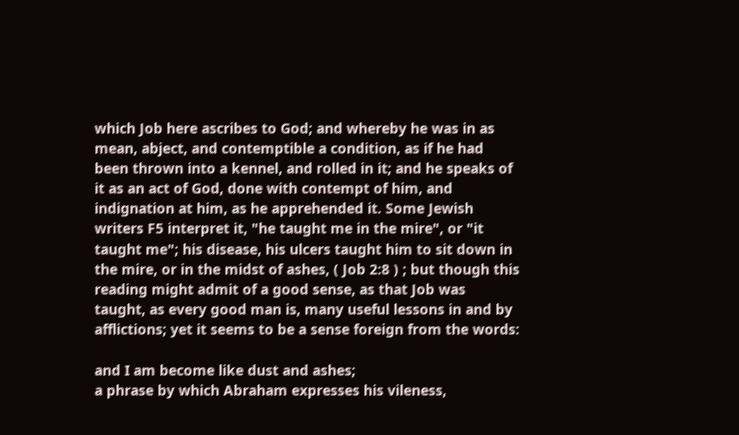which Job here ascribes to God; and whereby he was in as mean, abject, and contemptible a condition, as if he had been thrown into a kennel, and rolled in it; and he speaks of it as an act of God, done with contempt of him, and indignation at him, as he apprehended it. Some Jewish writers F5 interpret it, "he taught me in the mire", or "it taught me"; his disease, his ulcers taught him to sit down in the mire, or in the midst of ashes, ( Job 2:8 ) ; but though this reading might admit of a good sense, as that Job was taught, as every good man is, many useful lessons in and by afflictions; yet it seems to be a sense foreign from the words:

and I am become like dust and ashes;
a phrase by which Abraham expresses his vileness,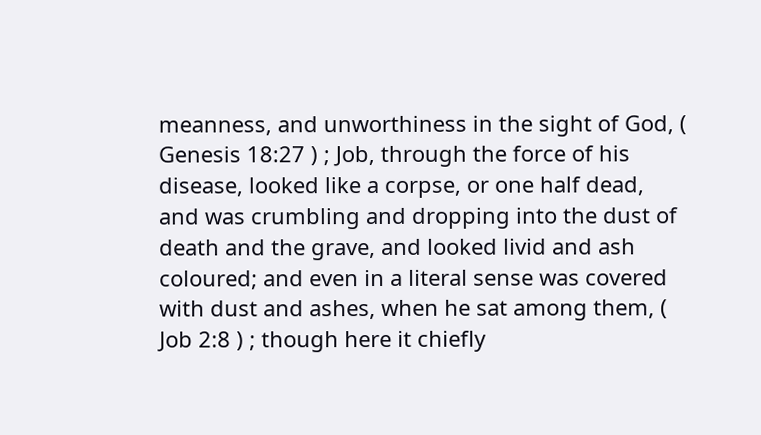meanness, and unworthiness in the sight of God, ( Genesis 18:27 ) ; Job, through the force of his disease, looked like a corpse, or one half dead, and was crumbling and dropping into the dust of death and the grave, and looked livid and ash coloured; and even in a literal sense was covered with dust and ashes, when he sat among them, ( Job 2:8 ) ; though here it chiefly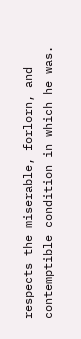respects the miserable, forlorn, and contemptible condition in which he was.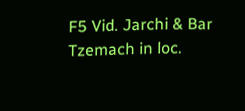F5 Vid. Jarchi & Bar Tzemach in loc.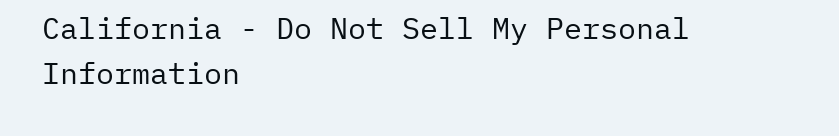California - Do Not Sell My Personal Information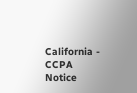California - CCPA Notice